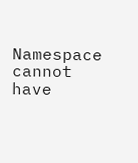Namespace cannot have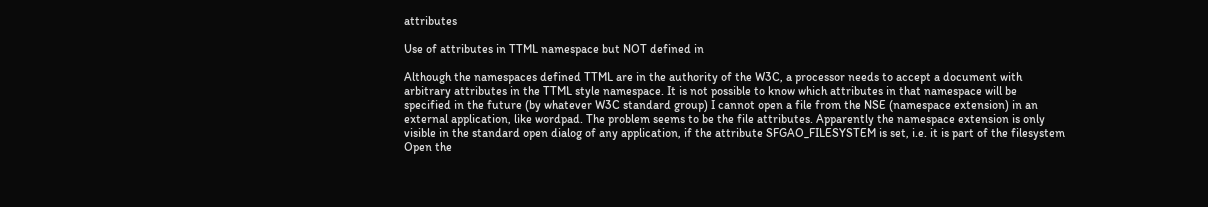attributes

Use of attributes in TTML namespace but NOT defined in

Although the namespaces defined TTML are in the authority of the W3C, a processor needs to accept a document with arbitrary attributes in the TTML style namespace. It is not possible to know which attributes in that namespace will be specified in the future (by whatever W3C standard group) I cannot open a file from the NSE (namespace extension) in an external application, like wordpad. The problem seems to be the file attributes. Apparently the namespace extension is only visible in the standard open dialog of any application, if the attribute SFGAO_FILESYSTEM is set, i.e. it is part of the filesystem Open the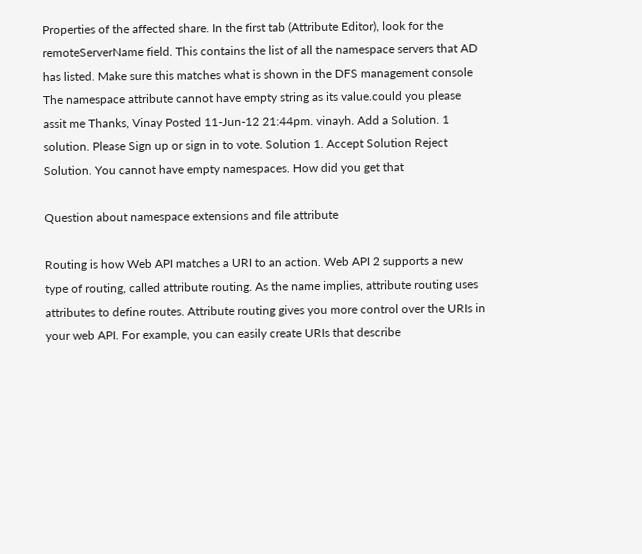Properties of the affected share. In the first tab (Attribute Editor), look for the remoteServerName field. This contains the list of all the namespace servers that AD has listed. Make sure this matches what is shown in the DFS management console The namespace attribute cannot have empty string as its value.could you please assit me Thanks, Vinay Posted 11-Jun-12 21:44pm. vinayh. Add a Solution. 1 solution. Please Sign up or sign in to vote. Solution 1. Accept Solution Reject Solution. You cannot have empty namespaces. How did you get that

Question about namespace extensions and file attribute

Routing is how Web API matches a URI to an action. Web API 2 supports a new type of routing, called attribute routing. As the name implies, attribute routing uses attributes to define routes. Attribute routing gives you more control over the URIs in your web API. For example, you can easily create URIs that describe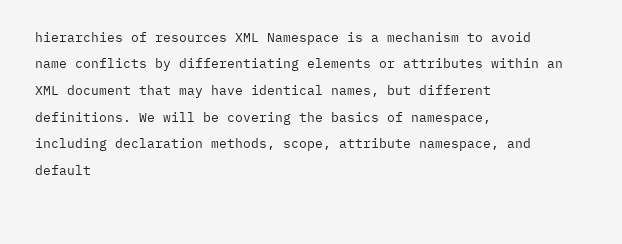hierarchies of resources XML Namespace is a mechanism to avoid name conflicts by differentiating elements or attributes within an XML document that may have identical names, but different definitions. We will be covering the basics of namespace, including declaration methods, scope, attribute namespace, and default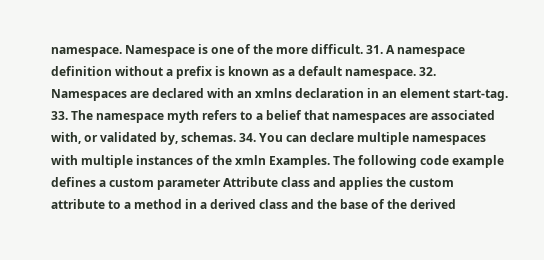namespace. Namespace is one of the more difficult. 31. A namespace definition without a prefix is known as a default namespace. 32. Namespaces are declared with an xmlns declaration in an element start-tag. 33. The namespace myth refers to a belief that namespaces are associated with, or validated by, schemas. 34. You can declare multiple namespaces with multiple instances of the xmln Examples. The following code example defines a custom parameter Attribute class and applies the custom attribute to a method in a derived class and the base of the derived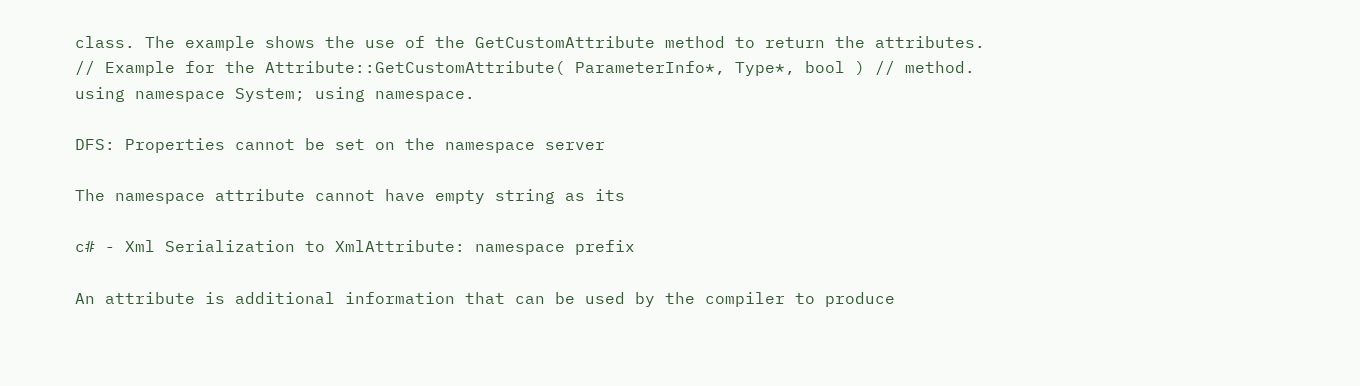class. The example shows the use of the GetCustomAttribute method to return the attributes. // Example for the Attribute::GetCustomAttribute( ParameterInfo*, Type*, bool ) // method. using namespace System; using namespace.

DFS: Properties cannot be set on the namespace server

The namespace attribute cannot have empty string as its

c# - Xml Serialization to XmlAttribute: namespace prefix

An attribute is additional information that can be used by the compiler to produce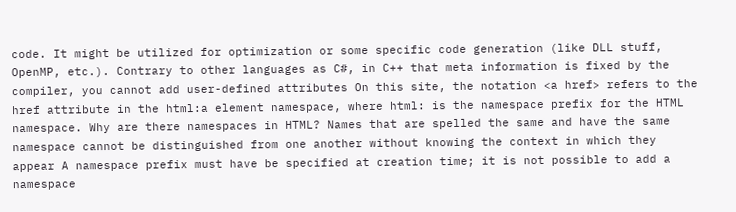code. It might be utilized for optimization or some specific code generation (like DLL stuff, OpenMP, etc.). Contrary to other languages as C#, in C++ that meta information is fixed by the compiler, you cannot add user-defined attributes On this site, the notation <a href> refers to the href attribute in the html:a element namespace, where html: is the namespace prefix for the HTML namespace. Why are there namespaces in HTML? Names that are spelled the same and have the same namespace cannot be distinguished from one another without knowing the context in which they appear A namespace prefix must have be specified at creation time; it is not possible to add a namespace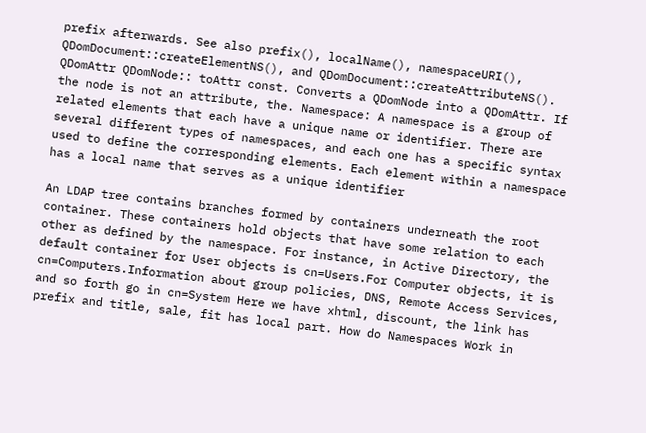prefix afterwards. See also prefix(), localName(), namespaceURI(), QDomDocument::createElementNS(), and QDomDocument::createAttributeNS(). QDomAttr QDomNode:: toAttr const. Converts a QDomNode into a QDomAttr. If the node is not an attribute, the. Namespace: A namespace is a group of related elements that each have a unique name or identifier. There are several different types of namespaces, and each one has a specific syntax used to define the corresponding elements. Each element within a namespace has a local name that serves as a unique identifier

An LDAP tree contains branches formed by containers underneath the root container. These containers hold objects that have some relation to each other as defined by the namespace. For instance, in Active Directory, the default container for User objects is cn=Users.For Computer objects, it is cn=Computers.Information about group policies, DNS, Remote Access Services, and so forth go in cn=System Here we have xhtml, discount, the link has prefix and title, sale, fit has local part. How do Namespaces Work in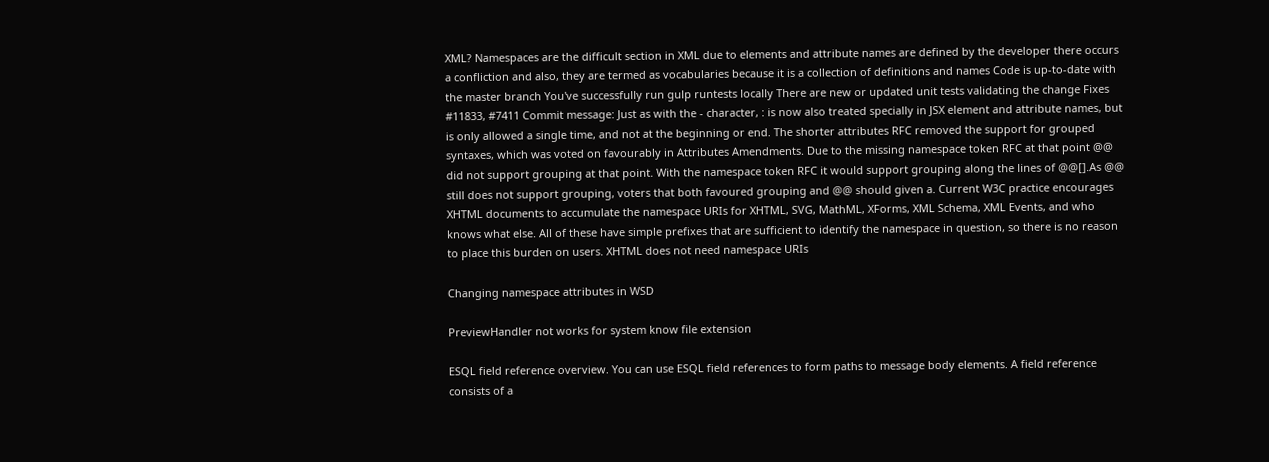XML? Namespaces are the difficult section in XML due to elements and attribute names are defined by the developer there occurs a confliction and also, they are termed as vocabularies because it is a collection of definitions and names Code is up-to-date with the master branch You've successfully run gulp runtests locally There are new or updated unit tests validating the change Fixes #11833, #7411 Commit message: Just as with the - character, : is now also treated specially in JSX element and attribute names, but is only allowed a single time, and not at the beginning or end. The shorter attributes RFC removed the support for grouped syntaxes, which was voted on favourably in Attributes Amendments. Due to the missing namespace token RFC at that point @@ did not support grouping at that point. With the namespace token RFC it would support grouping along the lines of @@[].As @@ still does not support grouping, voters that both favoured grouping and @@ should given a. Current W3C practice encourages XHTML documents to accumulate the namespace URIs for XHTML, SVG, MathML, XForms, XML Schema, XML Events, and who knows what else. All of these have simple prefixes that are sufficient to identify the namespace in question, so there is no reason to place this burden on users. XHTML does not need namespace URIs

Changing namespace attributes in WSD

PreviewHandler not works for system know file extension

ESQL field reference overview. You can use ESQL field references to form paths to message body elements. A field reference consists of a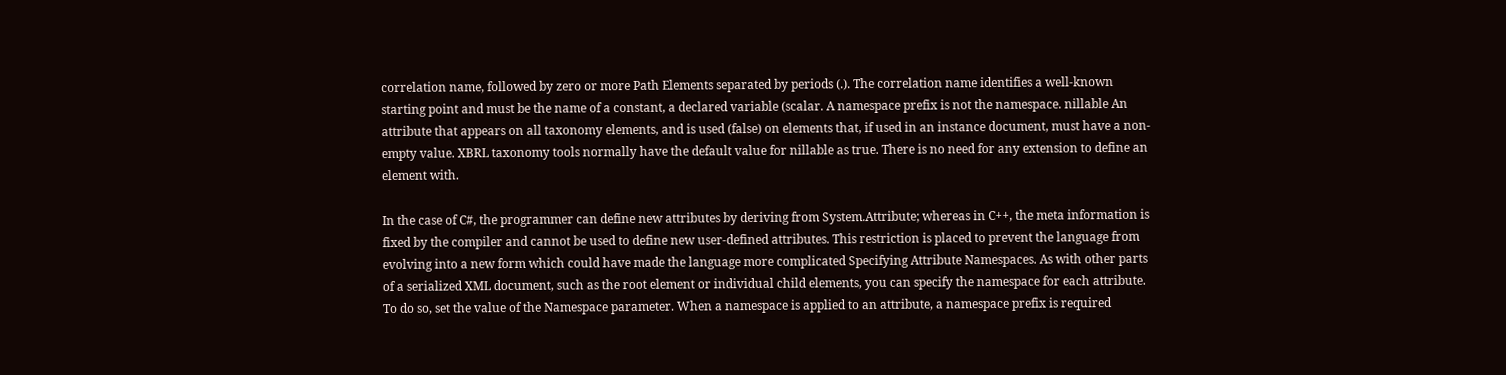correlation name, followed by zero or more Path Elements separated by periods (.). The correlation name identifies a well-known starting point and must be the name of a constant, a declared variable (scalar. A namespace prefix is not the namespace. nillable An attribute that appears on all taxonomy elements, and is used (false) on elements that, if used in an instance document, must have a non-empty value. XBRL taxonomy tools normally have the default value for nillable as true. There is no need for any extension to define an element with.

In the case of C#, the programmer can define new attributes by deriving from System.Attribute; whereas in C++, the meta information is fixed by the compiler and cannot be used to define new user-defined attributes. This restriction is placed to prevent the language from evolving into a new form which could have made the language more complicated Specifying Attribute Namespaces. As with other parts of a serialized XML document, such as the root element or individual child elements, you can specify the namespace for each attribute. To do so, set the value of the Namespace parameter. When a namespace is applied to an attribute, a namespace prefix is required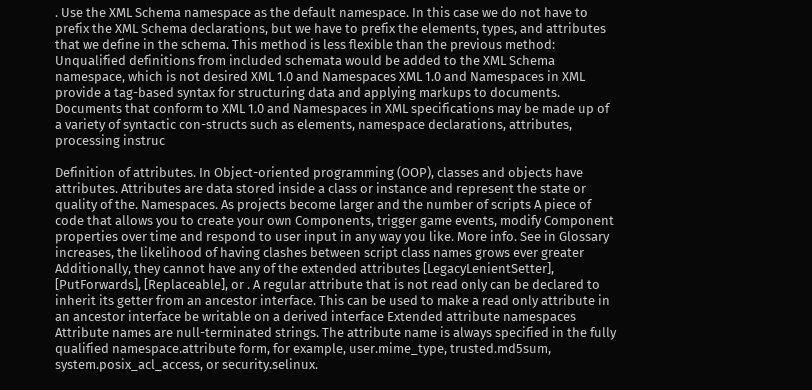. Use the XML Schema namespace as the default namespace. In this case we do not have to prefix the XML Schema declarations, but we have to prefix the elements, types, and attributes that we define in the schema. This method is less flexible than the previous method: Unqualified definitions from included schemata would be added to the XML Schema namespace, which is not desired XML 1.0 and Namespaces XML 1.0 and Namespaces in XML provide a tag-based syntax for structuring data and applying markups to documents. Documents that conform to XML 1.0 and Namespaces in XML specifications may be made up of a variety of syntactic con-structs such as elements, namespace declarations, attributes, processing instruc

Definition of attributes. In Object-oriented programming (OOP), classes and objects have attributes. Attributes are data stored inside a class or instance and represent the state or quality of the. Namespaces. As projects become larger and the number of scripts A piece of code that allows you to create your own Components, trigger game events, modify Component properties over time and respond to user input in any way you like. More info. See in Glossary increases, the likelihood of having clashes between script class names grows ever greater Additionally, they cannot have any of the extended attributes [LegacyLenientSetter], [PutForwards], [Replaceable], or . A regular attribute that is not read only can be declared to inherit its getter from an ancestor interface. This can be used to make a read only attribute in an ancestor interface be writable on a derived interface Extended attribute namespaces Attribute names are null-terminated strings. The attribute name is always specified in the fully qualified namespace.attribute form, for example, user.mime_type, trusted.md5sum, system.posix_acl_access, or security.selinux.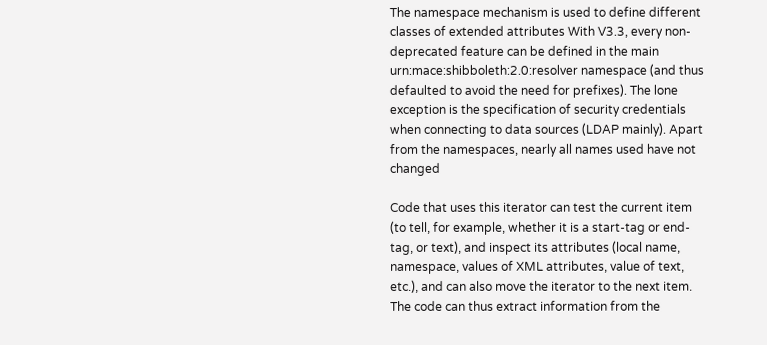The namespace mechanism is used to define different classes of extended attributes With V3.3, every non-deprecated feature can be defined in the main urn:mace:shibboleth:2.0:resolver namespace (and thus defaulted to avoid the need for prefixes). The lone exception is the specification of security credentials when connecting to data sources (LDAP mainly). Apart from the namespaces, nearly all names used have not changed

Code that uses this iterator can test the current item (to tell, for example, whether it is a start-tag or end-tag, or text), and inspect its attributes (local name, namespace, values of XML attributes, value of text, etc.), and can also move the iterator to the next item. The code can thus extract information from the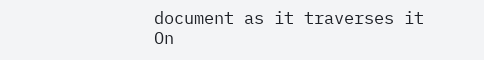document as it traverses it On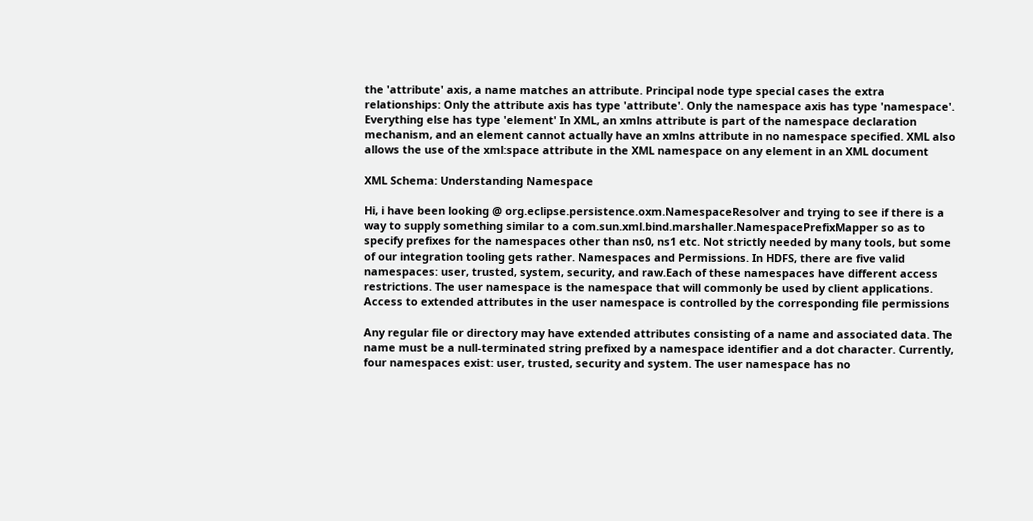the 'attribute' axis, a name matches an attribute. Principal node type special cases the extra relationships: Only the attribute axis has type 'attribute'. Only the namespace axis has type 'namespace'. Everything else has type 'element' In XML, an xmlns attribute is part of the namespace declaration mechanism, and an element cannot actually have an xmlns attribute in no namespace specified. XML also allows the use of the xml:space attribute in the XML namespace on any element in an XML document

XML Schema: Understanding Namespace

Hi, i have been looking @ org.eclipse.persistence.oxm.NamespaceResolver and trying to see if there is a way to supply something similar to a com.sun.xml.bind.marshaller.NamespacePrefixMapper so as to specify prefixes for the namespaces other than ns0, ns1 etc. Not strictly needed by many tools, but some of our integration tooling gets rather. Namespaces and Permissions. In HDFS, there are five valid namespaces: user, trusted, system, security, and raw.Each of these namespaces have different access restrictions. The user namespace is the namespace that will commonly be used by client applications. Access to extended attributes in the user namespace is controlled by the corresponding file permissions

Any regular file or directory may have extended attributes consisting of a name and associated data. The name must be a null-terminated string prefixed by a namespace identifier and a dot character. Currently, four namespaces exist: user, trusted, security and system. The user namespace has no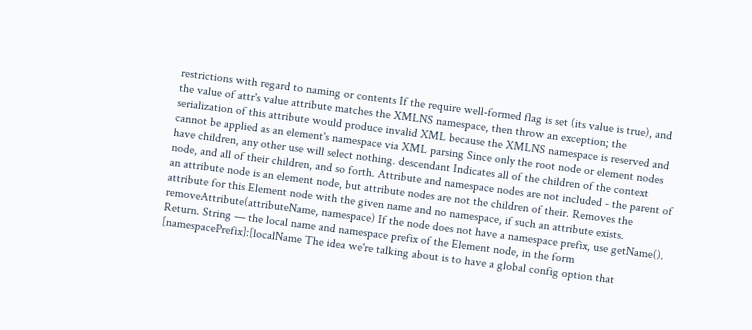restrictions with regard to naming or contents If the require well-formed flag is set (its value is true), and the value of attr's value attribute matches the XMLNS namespace, then throw an exception; the serialization of this attribute would produce invalid XML because the XMLNS namespace is reserved and cannot be applied as an element's namespace via XML parsing Since only the root node or element nodes have children, any other use will select nothing. descendant Indicates all of the children of the context node, and all of their children, and so forth. Attribute and namespace nodes are not included - the parent of an attribute node is an element node, but attribute nodes are not the children of their. Removes the attribute for this Element node with the given name and no namespace, if such an attribute exists. removeAttribute(attributeName, namespace) If the node does not have a namespace prefix, use getName(). Return. String — the local name and namespace prefix of the Element node, in the form [namespacePrefix]:[localName The idea we're talking about is to have a global config option that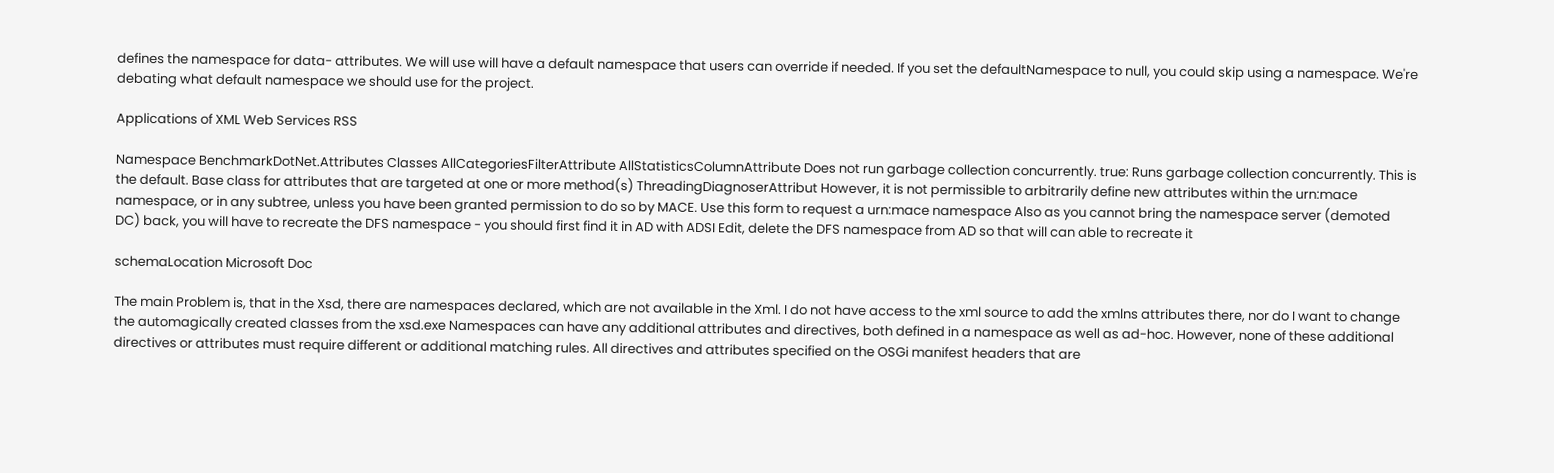defines the namespace for data- attributes. We will use will have a default namespace that users can override if needed. If you set the defaultNamespace to null, you could skip using a namespace. We're debating what default namespace we should use for the project.

Applications of XML Web Services RSS

Namespace BenchmarkDotNet.Attributes Classes AllCategoriesFilterAttribute AllStatisticsColumnAttribute Does not run garbage collection concurrently. true: Runs garbage collection concurrently. This is the default. Base class for attributes that are targeted at one or more method(s) ThreadingDiagnoserAttribut However, it is not permissible to arbitrarily define new attributes within the urn:mace namespace, or in any subtree, unless you have been granted permission to do so by MACE. Use this form to request a urn:mace namespace Also as you cannot bring the namespace server (demoted DC) back, you will have to recreate the DFS namespace - you should first find it in AD with ADSI Edit, delete the DFS namespace from AD so that will can able to recreate it

schemaLocation Microsoft Doc

The main Problem is, that in the Xsd, there are namespaces declared, which are not available in the Xml. I do not have access to the xml source to add the xmlns attributes there, nor do I want to change the automagically created classes from the xsd.exe Namespaces can have any additional attributes and directives, both defined in a namespace as well as ad-hoc. However, none of these additional directives or attributes must require different or additional matching rules. All directives and attributes specified on the OSGi manifest headers that are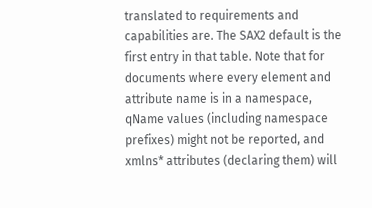translated to requirements and capabilities are. The SAX2 default is the first entry in that table. Note that for documents where every element and attribute name is in a namespace, qName values (including namespace prefixes) might not be reported, and xmlns* attributes (declaring them) will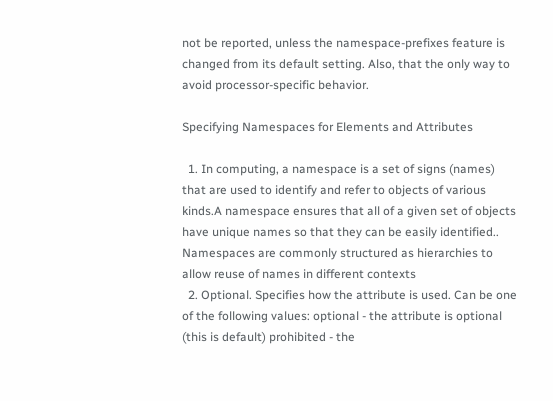not be reported, unless the namespace-prefixes feature is changed from its default setting. Also, that the only way to avoid processor-specific behavior.

Specifying Namespaces for Elements and Attributes

  1. In computing, a namespace is a set of signs (names) that are used to identify and refer to objects of various kinds.A namespace ensures that all of a given set of objects have unique names so that they can be easily identified.. Namespaces are commonly structured as hierarchies to allow reuse of names in different contexts
  2. Optional. Specifies how the attribute is used. Can be one of the following values: optional - the attribute is optional (this is default) prohibited - the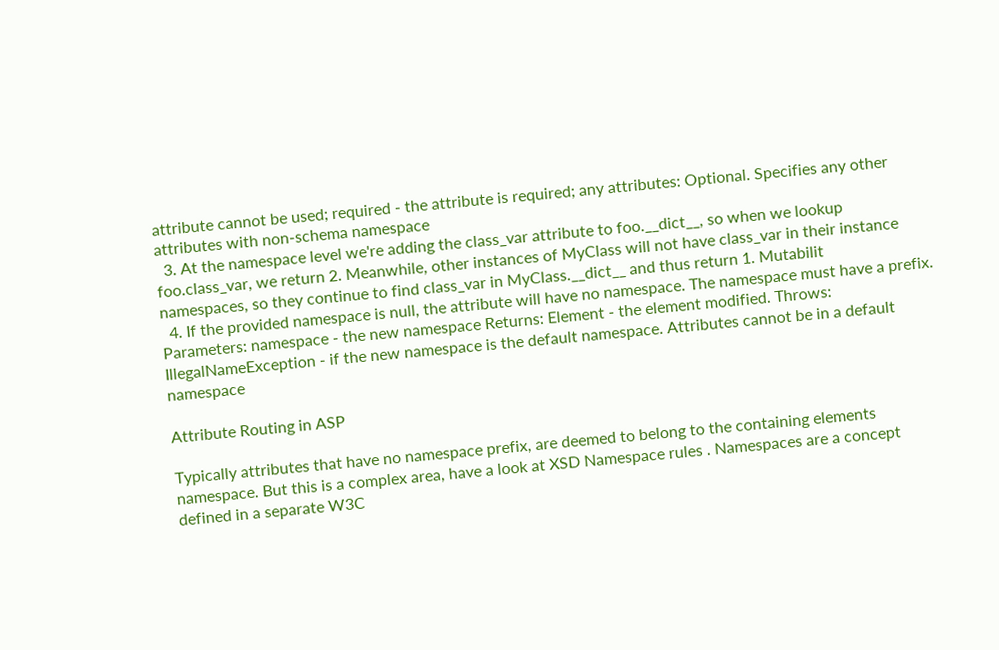attribute cannot be used; required - the attribute is required; any attributes: Optional. Specifies any other attributes with non-schema namespace
  3. At the namespace level we're adding the class_var attribute to foo.__dict__, so when we lookup foo.class_var, we return 2. Meanwhile, other instances of MyClass will not have class_var in their instance namespaces, so they continue to find class_var in MyClass.__dict__ and thus return 1. Mutabilit
  4. If the provided namespace is null, the attribute will have no namespace. The namespace must have a prefix. Parameters: namespace - the new namespace Returns: Element - the element modified. Throws: IllegalNameException - if the new namespace is the default namespace. Attributes cannot be in a default namespace

Attribute Routing in ASP

Typically attributes that have no namespace prefix, are deemed to belong to the containing elements namespace. But this is a complex area, have a look at XSD Namespace rules . Namespaces are a concept defined in a separate W3C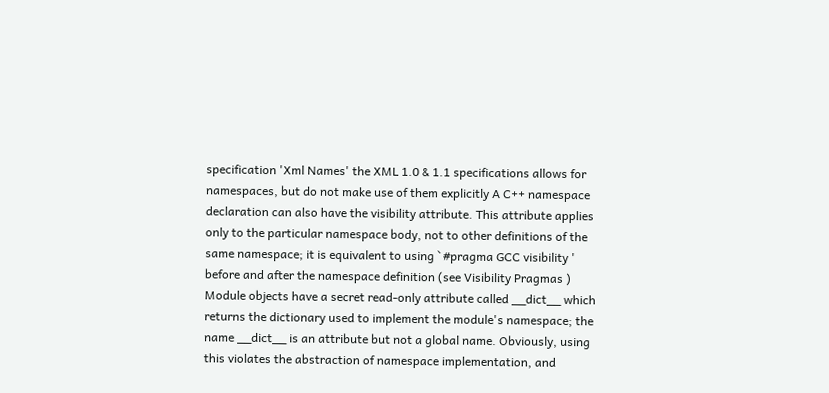specification 'Xml Names' the XML 1.0 & 1.1 specifications allows for namespaces, but do not make use of them explicitly A C++ namespace declaration can also have the visibility attribute. This attribute applies only to the particular namespace body, not to other definitions of the same namespace; it is equivalent to using ` #pragma GCC visibility ' before and after the namespace definition (see Visibility Pragmas ) Module objects have a secret read-only attribute called __dict__ which returns the dictionary used to implement the module's namespace; the name __dict__ is an attribute but not a global name. Obviously, using this violates the abstraction of namespace implementation, and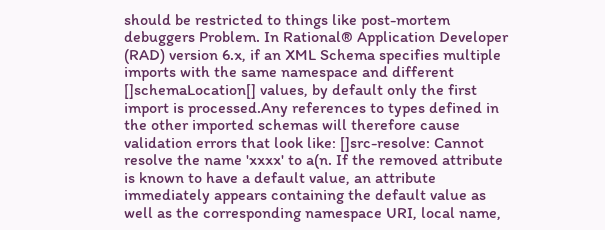should be restricted to things like post-mortem debuggers Problem. In Rational® Application Developer (RAD) version 6.x, if an XML Schema specifies multiple imports with the same namespace and different []schemaLocation[] values, by default only the first import is processed.Any references to types defined in the other imported schemas will therefore cause validation errors that look like: []src-resolve: Cannot resolve the name 'xxxx' to a(n. If the removed attribute is known to have a default value, an attribute immediately appears containing the default value as well as the corresponding namespace URI, local name,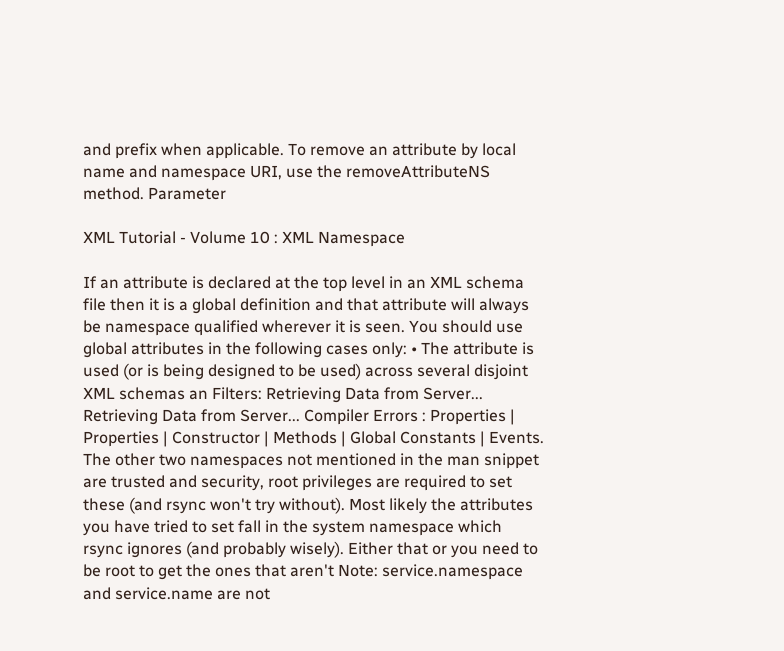and prefix when applicable. To remove an attribute by local name and namespace URI, use the removeAttributeNS method. Parameter

XML Tutorial - Volume 10 : XML Namespace

If an attribute is declared at the top level in an XML schema file then it is a global definition and that attribute will always be namespace qualified wherever it is seen. You should use global attributes in the following cases only: • The attribute is used (or is being designed to be used) across several disjoint XML schemas an Filters: Retrieving Data from Server... Retrieving Data from Server... Compiler Errors : Properties | Properties | Constructor | Methods | Global Constants | Events. The other two namespaces not mentioned in the man snippet are trusted and security, root privileges are required to set these (and rsync won't try without). Most likely the attributes you have tried to set fall in the system namespace which rsync ignores (and probably wisely). Either that or you need to be root to get the ones that aren't Note: service.namespace and service.name are not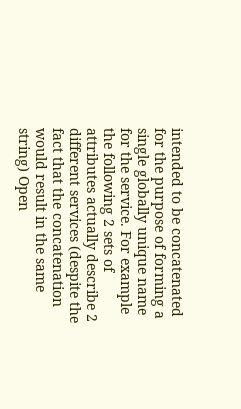intended to be concatenated for the purpose of forming a single globally unique name for the service. For example the following 2 sets of attributes actually describe 2 different services (despite the fact that the concatenation would result in the same string) Open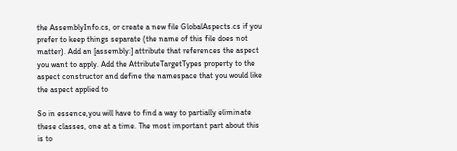the AssemblyInfo.cs, or create a new file GlobalAspects.cs if you prefer to keep things separate (the name of this file does not matter). Add an [assembly:] attribute that references the aspect you want to apply. Add the AttributeTargetTypes property to the aspect constructor and define the namespace that you would like the aspect applied to

So in essence,you will have to find a way to partially eliminate these classes, one at a time. The most important part about this is to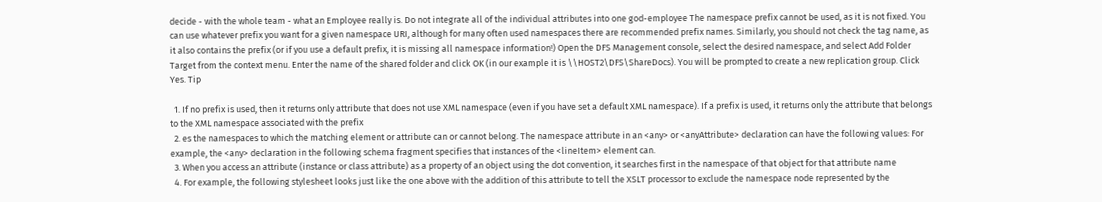decide - with the whole team - what an Employee really is. Do not integrate all of the individual attributes into one god-employee The namespace prefix cannot be used, as it is not fixed. You can use whatever prefix you want for a given namespace URI, although for many often used namespaces there are recommended prefix names. Similarly, you should not check the tag name, as it also contains the prefix (or if you use a default prefix, it is missing all namespace information!) Open the DFS Management console, select the desired namespace, and select Add Folder Target from the context menu. Enter the name of the shared folder and click OK (in our example it is \\HOST2\DFS\ShareDocs). You will be prompted to create a new replication group. Click Yes. Tip

  1. If no prefix is used, then it returns only attribute that does not use XML namespace (even if you have set a default XML namespace). If a prefix is used, it returns only the attribute that belongs to the XML namespace associated with the prefix
  2. es the namespaces to which the matching element or attribute can or cannot belong. The namespace attribute in an <any> or <anyAttribute> declaration can have the following values: For example, the <any> declaration in the following schema fragment specifies that instances of the <lineItem> element can.
  3. When you access an attribute (instance or class attribute) as a property of an object using the dot convention, it searches first in the namespace of that object for that attribute name
  4. For example, the following stylesheet looks just like the one above with the addition of this attribute to tell the XSLT processor to exclude the namespace node represented by the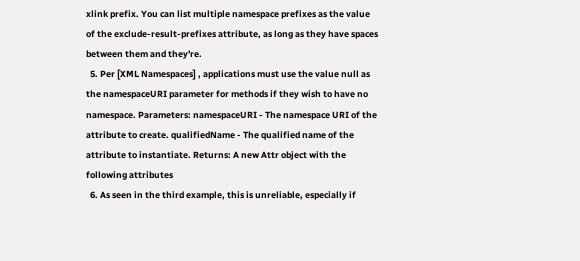xlink prefix. You can list multiple namespace prefixes as the value of the exclude-result-prefixes attribute, as long as they have spaces between them and they're.
  5. Per [XML Namespaces] , applications must use the value null as the namespaceURI parameter for methods if they wish to have no namespace. Parameters: namespaceURI - The namespace URI of the attribute to create. qualifiedName - The qualified name of the attribute to instantiate. Returns: A new Attr object with the following attributes
  6. As seen in the third example, this is unreliable, especially if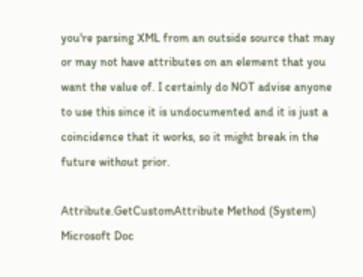you're parsing XML from an outside source that may or may not have attributes on an element that you want the value of. I certainly do NOT advise anyone to use this since it is undocumented and it is just a coincidence that it works, so it might break in the future without prior.

Attribute.GetCustomAttribute Method (System) Microsoft Doc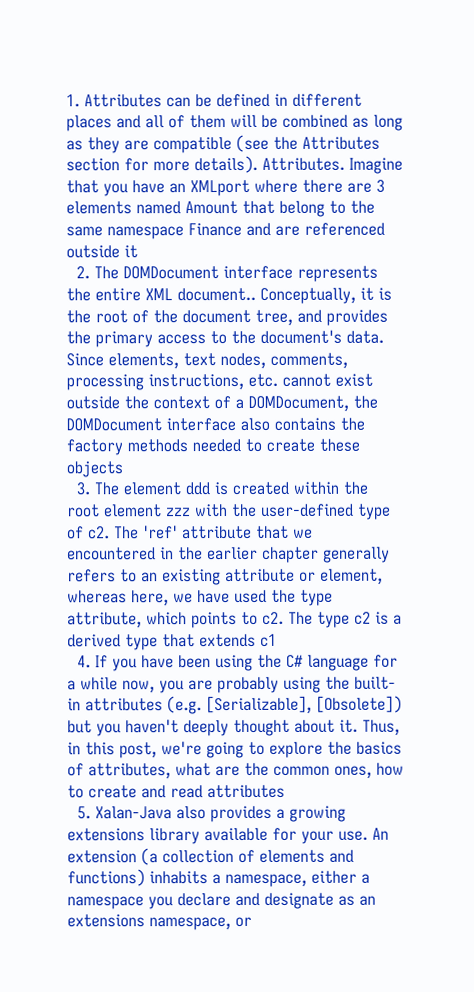1. Attributes can be defined in different places and all of them will be combined as long as they are compatible (see the Attributes section for more details). Attributes. Imagine that you have an XMLport where there are 3 elements named Amount that belong to the same namespace Finance and are referenced outside it
  2. The DOMDocument interface represents the entire XML document.. Conceptually, it is the root of the document tree, and provides the primary access to the document's data. Since elements, text nodes, comments, processing instructions, etc. cannot exist outside the context of a DOMDocument, the DOMDocument interface also contains the factory methods needed to create these objects
  3. The element ddd is created within the root element zzz with the user-defined type of c2. The 'ref' attribute that we encountered in the earlier chapter generally refers to an existing attribute or element, whereas here, we have used the type attribute, which points to c2. The type c2 is a derived type that extends c1
  4. If you have been using the C# language for a while now, you are probably using the built-in attributes (e.g. [Serializable], [Obsolete]) but you haven't deeply thought about it. Thus, in this post, we're going to explore the basics of attributes, what are the common ones, how to create and read attributes
  5. Xalan-Java also provides a growing extensions library available for your use. An extension (a collection of elements and functions) inhabits a namespace, either a namespace you declare and designate as an extensions namespace, or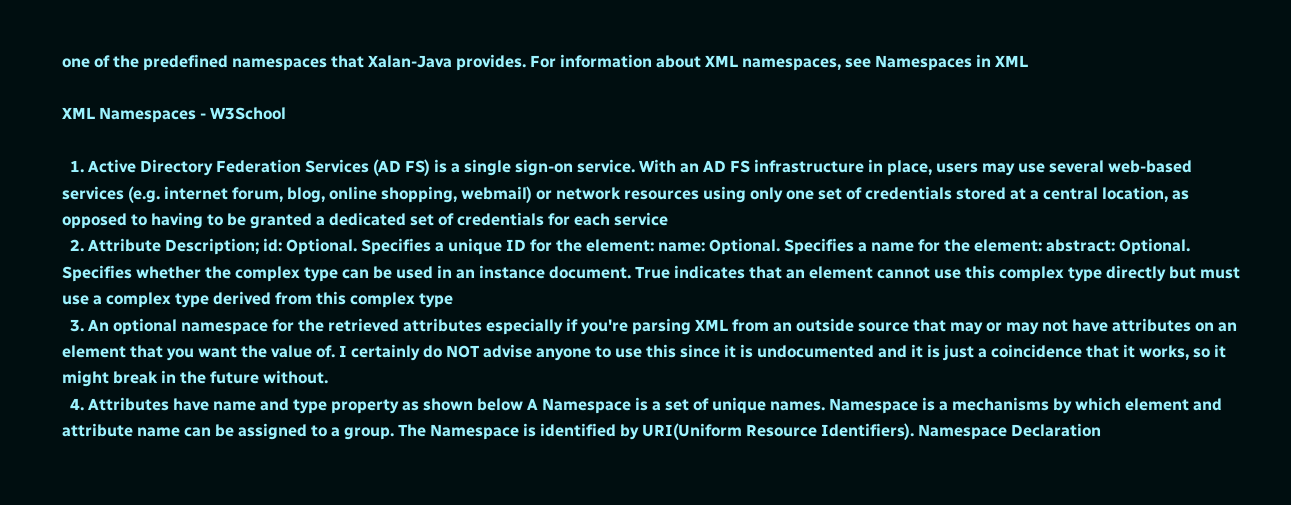one of the predefined namespaces that Xalan-Java provides. For information about XML namespaces, see Namespaces in XML

XML Namespaces - W3School

  1. Active Directory Federation Services (AD FS) is a single sign-on service. With an AD FS infrastructure in place, users may use several web-based services (e.g. internet forum, blog, online shopping, webmail) or network resources using only one set of credentials stored at a central location, as opposed to having to be granted a dedicated set of credentials for each service
  2. Attribute Description; id: Optional. Specifies a unique ID for the element: name: Optional. Specifies a name for the element: abstract: Optional. Specifies whether the complex type can be used in an instance document. True indicates that an element cannot use this complex type directly but must use a complex type derived from this complex type
  3. An optional namespace for the retrieved attributes especially if you're parsing XML from an outside source that may or may not have attributes on an element that you want the value of. I certainly do NOT advise anyone to use this since it is undocumented and it is just a coincidence that it works, so it might break in the future without.
  4. Attributes have name and type property as shown below A Namespace is a set of unique names. Namespace is a mechanisms by which element and attribute name can be assigned to a group. The Namespace is identified by URI(Uniform Resource Identifiers). Namespace Declaration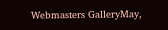Webmasters GalleryMay,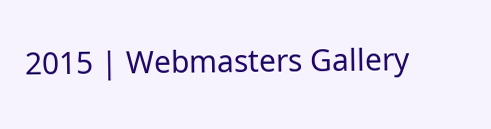2015 | Webmasters Gallery